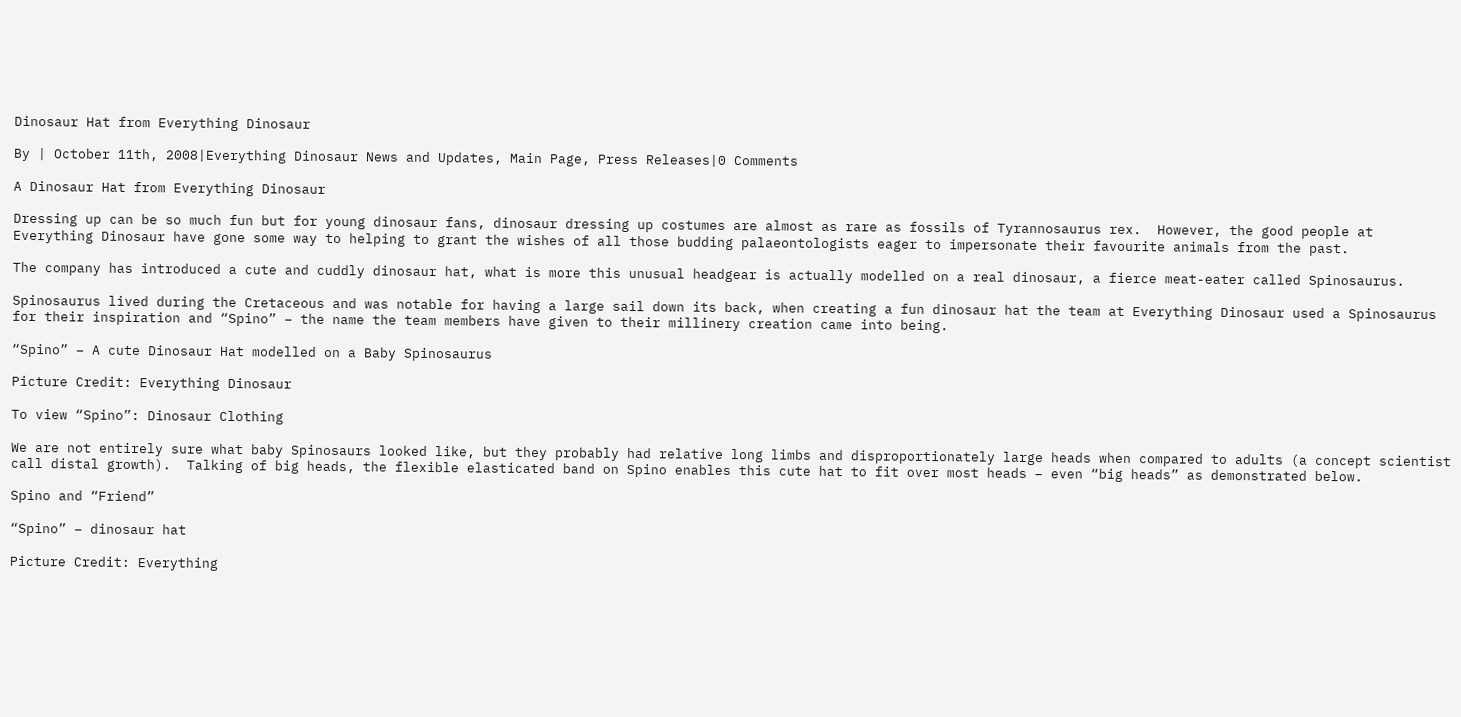Dinosaur Hat from Everything Dinosaur

By | October 11th, 2008|Everything Dinosaur News and Updates, Main Page, Press Releases|0 Comments

A Dinosaur Hat from Everything Dinosaur

Dressing up can be so much fun but for young dinosaur fans, dinosaur dressing up costumes are almost as rare as fossils of Tyrannosaurus rex.  However, the good people at Everything Dinosaur have gone some way to helping to grant the wishes of all those budding palaeontologists eager to impersonate their favourite animals from the past.

The company has introduced a cute and cuddly dinosaur hat, what is more this unusual headgear is actually modelled on a real dinosaur, a fierce meat-eater called Spinosaurus.

Spinosaurus lived during the Cretaceous and was notable for having a large sail down its back, when creating a fun dinosaur hat the team at Everything Dinosaur used a Spinosaurus for their inspiration and “Spino” – the name the team members have given to their millinery creation came into being.

“Spino” – A cute Dinosaur Hat modelled on a Baby Spinosaurus

Picture Credit: Everything Dinosaur

To view “Spino”: Dinosaur Clothing

We are not entirely sure what baby Spinosaurs looked like, but they probably had relative long limbs and disproportionately large heads when compared to adults (a concept scientist call distal growth).  Talking of big heads, the flexible elasticated band on Spino enables this cute hat to fit over most heads – even “big heads” as demonstrated below.

Spino and “Friend”

“Spino” – dinosaur hat

Picture Credit: Everything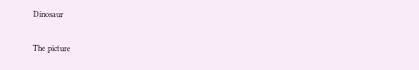Dinosaur

The picture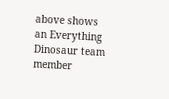above shows an Everything Dinosaur team member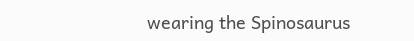wearing the Spinosaurus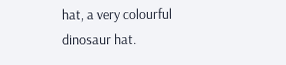hat, a very colourful dinosaur hat.